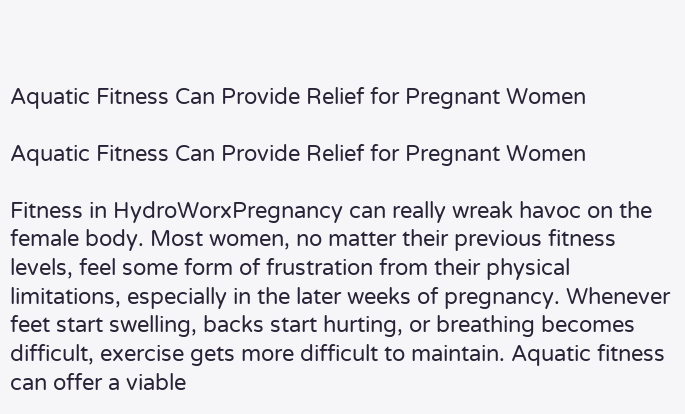Aquatic Fitness Can Provide Relief for Pregnant Women

Aquatic Fitness Can Provide Relief for Pregnant Women

Fitness in HydroWorxPregnancy can really wreak havoc on the female body. Most women, no matter their previous fitness levels, feel some form of frustration from their physical limitations, especially in the later weeks of pregnancy. Whenever feet start swelling, backs start hurting, or breathing becomes difficult, exercise gets more difficult to maintain. Aquatic fitness can offer a viable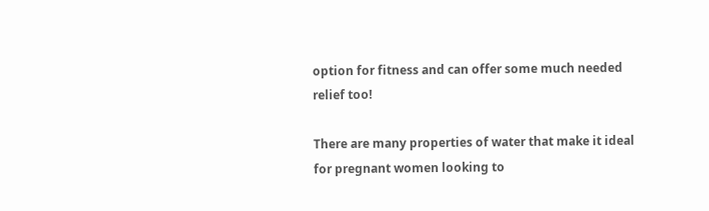option for fitness and can offer some much needed relief too!

There are many properties of water that make it ideal for pregnant women looking to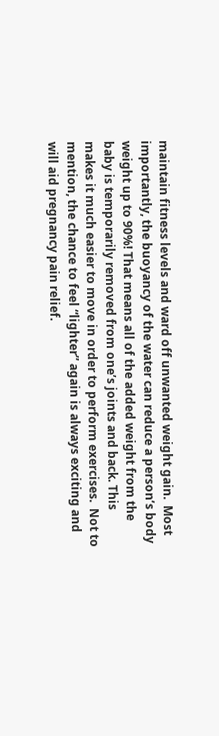maintain fitness levels and ward off unwanted weight gain.  Most importantly, the buoyancy of the water can reduce a person’s body weight up to 90%! That means all of the added weight from the baby is temporarily removed from one’s joints and back. This makes it much easier to move in order to perform exercises.  Not to mention, the chance to feel “lighter” again is always exciting and will aid pregnancy pain relief.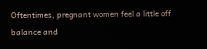Oftentimes, pregnant women feel a little off balance and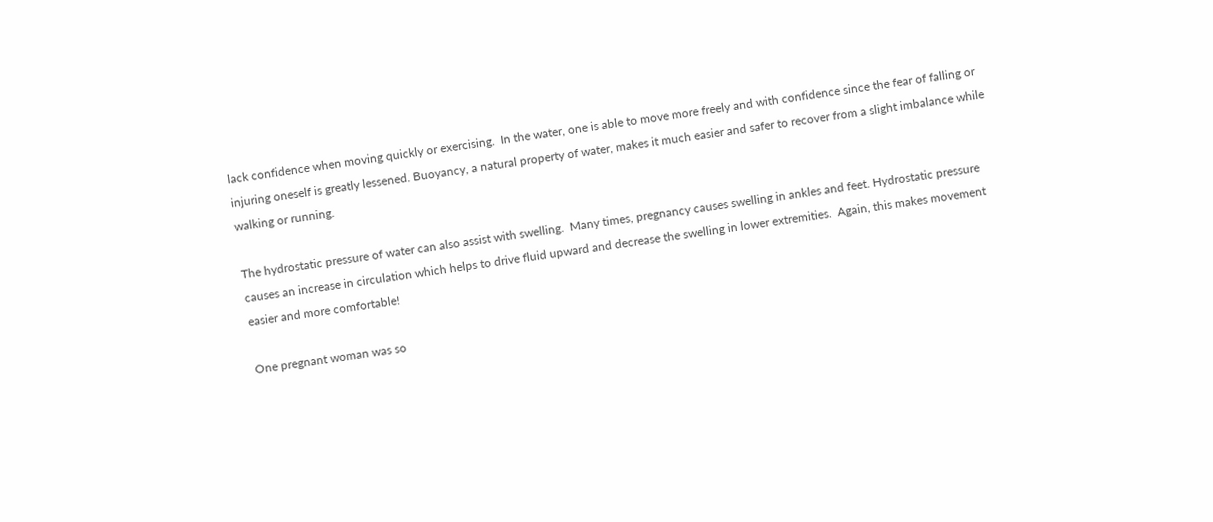lack confidence when moving quickly or exercising.  In the water, one is able to move more freely and with confidence since the fear of falling or injuring oneself is greatly lessened. Buoyancy, a natural property of water, makes it much easier and safer to recover from a slight imbalance while walking or running.

The hydrostatic pressure of water can also assist with swelling.  Many times, pregnancy causes swelling in ankles and feet. Hydrostatic pressure causes an increase in circulation which helps to drive fluid upward and decrease the swelling in lower extremities.  Again, this makes movement easier and more comfortable!

One pregnant woman was so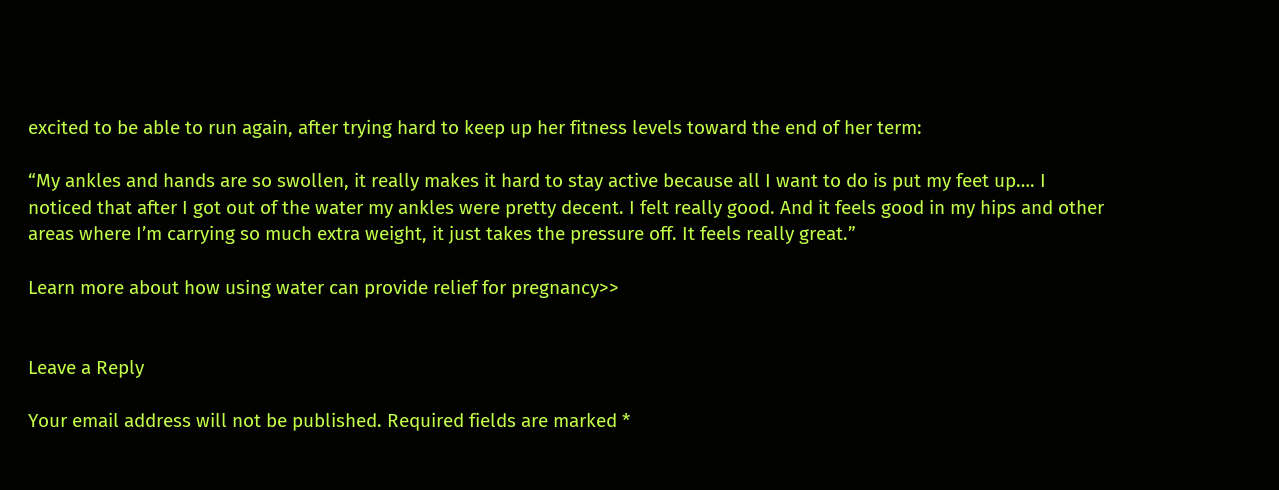excited to be able to run again, after trying hard to keep up her fitness levels toward the end of her term:

“My ankles and hands are so swollen, it really makes it hard to stay active because all I want to do is put my feet up…. I noticed that after I got out of the water my ankles were pretty decent. I felt really good. And it feels good in my hips and other areas where I’m carrying so much extra weight, it just takes the pressure off. It feels really great.”

Learn more about how using water can provide relief for pregnancy>>


Leave a Reply

Your email address will not be published. Required fields are marked *